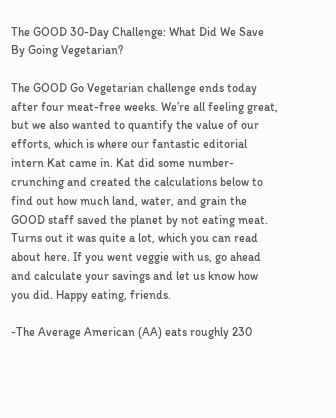The GOOD 30-Day Challenge: What Did We Save By Going Vegetarian?

The GOOD Go Vegetarian challenge ends today after four meat-free weeks. We’re all feeling great, but we also wanted to quantify the value of our efforts, which is where our fantastic editorial intern Kat came in. Kat did some number-crunching and created the calculations below to find out how much land, water, and grain the GOOD staff saved the planet by not eating meat. Turns out it was quite a lot, which you can read about here. If you went veggie with us, go ahead and calculate your savings and let us know how you did. Happy eating, friends.

-The Average American (AA) eats roughly 230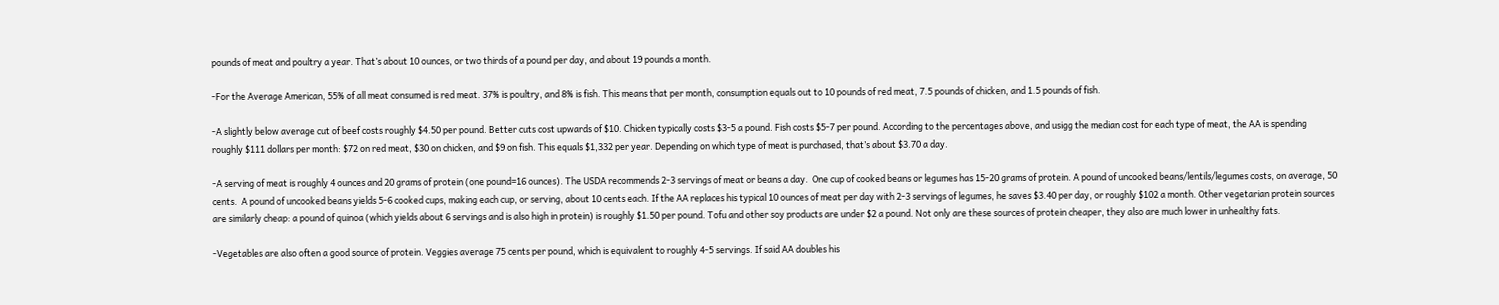pounds of meat and poultry a year. That’s about 10 ounces, or two thirds of a pound per day, and about 19 pounds a month.

-For the Average American, 55% of all meat consumed is red meat. 37% is poultry, and 8% is fish. This means that per month, consumption equals out to 10 pounds of red meat, 7.5 pounds of chicken, and 1.5 pounds of fish.

-A slightly below average cut of beef costs roughly $4.50 per pound. Better cuts cost upwards of $10. Chicken typically costs $3-5 a pound. Fish costs $5-7 per pound. According to the percentages above, and usigg the median cost for each type of meat, the AA is spending roughly $111 dollars per month: $72 on red meat, $30 on chicken, and $9 on fish. This equals $1,332 per year. Depending on which type of meat is purchased, that’s about $3.70 a day.

-A serving of meat is roughly 4 ounces and 20 grams of protein (one pound=16 ounces). The USDA recommends 2-3 servings of meat or beans a day.  One cup of cooked beans or legumes has 15-20 grams of protein. A pound of uncooked beans/lentils/legumes costs, on average, 50 cents.  A pound of uncooked beans yields 5-6 cooked cups, making each cup, or serving, about 10 cents each. If the AA replaces his typical 10 ounces of meat per day with 2-3 servings of legumes, he saves $3.40 per day, or roughly $102 a month. Other vegetarian protein sources are similarly cheap: a pound of quinoa (which yields about 6 servings and is also high in protein) is roughly $1.50 per pound. Tofu and other soy products are under $2 a pound. Not only are these sources of protein cheaper, they also are much lower in unhealthy fats.

-Vegetables are also often a good source of protein. Veggies average 75 cents per pound, which is equivalent to roughly 4-5 servings. If said AA doubles his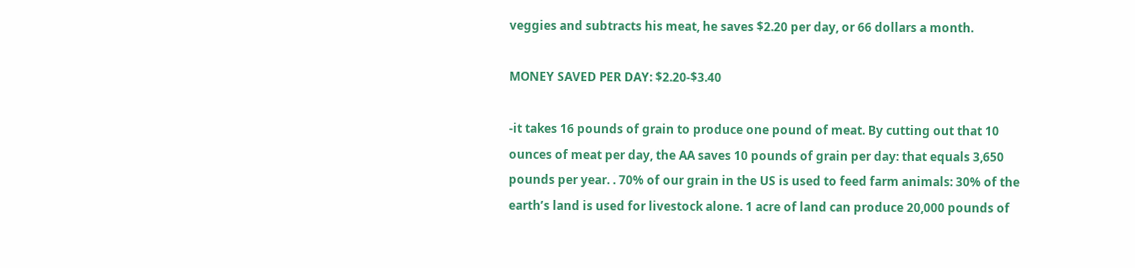veggies and subtracts his meat, he saves $2.20 per day, or 66 dollars a month.

MONEY SAVED PER DAY: $2.20-$3.40

-it takes 16 pounds of grain to produce one pound of meat. By cutting out that 10 ounces of meat per day, the AA saves 10 pounds of grain per day: that equals 3,650 pounds per year. . 70% of our grain in the US is used to feed farm animals: 30% of the earth’s land is used for livestock alone. 1 acre of land can produce 20,000 pounds of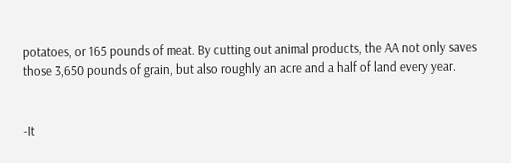potatoes, or 165 pounds of meat. By cutting out animal products, the AA not only saves those 3,650 pounds of grain, but also roughly an acre and a half of land every year.


-It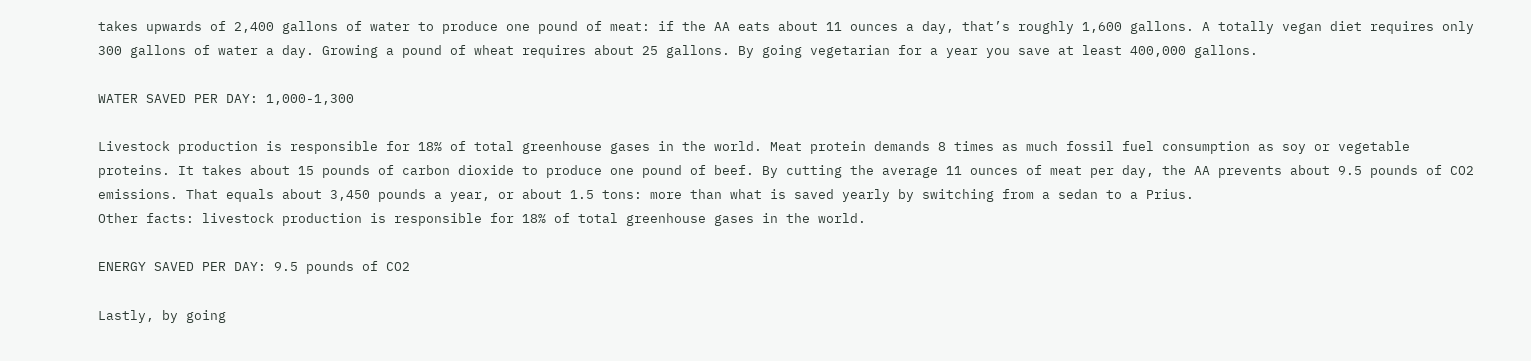takes upwards of 2,400 gallons of water to produce one pound of meat: if the AA eats about 11 ounces a day, that’s roughly 1,600 gallons. A totally vegan diet requires only 300 gallons of water a day. Growing a pound of wheat requires about 25 gallons. By going vegetarian for a year you save at least 400,000 gallons.

WATER SAVED PER DAY: 1,000-1,300

Livestock production is responsible for 18% of total greenhouse gases in the world. Meat protein demands 8 times as much fossil fuel consumption as soy or vegetable proteins. It takes about 15 pounds of carbon dioxide to produce one pound of beef. By cutting the average 11 ounces of meat per day, the AA prevents about 9.5 pounds of CO2 emissions. That equals about 3,450 pounds a year, or about 1.5 tons: more than what is saved yearly by switching from a sedan to a Prius.
Other facts: livestock production is responsible for 18% of total greenhouse gases in the world.

ENERGY SAVED PER DAY: 9.5 pounds of CO2

Lastly, by going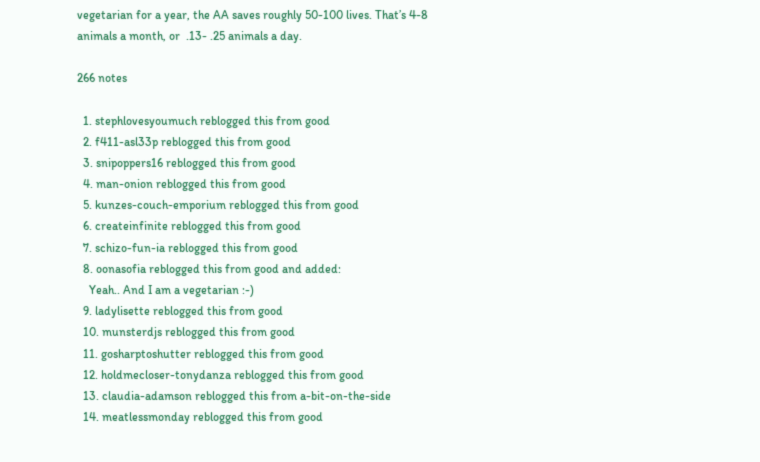vegetarian for a year, the AA saves roughly 50-100 lives. That’s 4-8 animals a month, or  .13- .25 animals a day.

266 notes

  1. stephlovesyoumuch reblogged this from good
  2. f411-asl33p reblogged this from good
  3. snipoppers16 reblogged this from good
  4. man-onion reblogged this from good
  5. kunzes-couch-emporium reblogged this from good
  6. createinfinite reblogged this from good
  7. schizo-fun-ia reblogged this from good
  8. oonasofia reblogged this from good and added:
    Yeah.. And I am a vegetarian :-)
  9. ladylisette reblogged this from good
  10. munsterdjs reblogged this from good
  11. gosharptoshutter reblogged this from good
  12. holdmecloser-tonydanza reblogged this from good
  13. claudia-adamson reblogged this from a-bit-on-the-side
  14. meatlessmonday reblogged this from good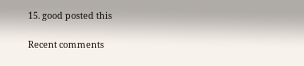15. good posted this

Recent comments